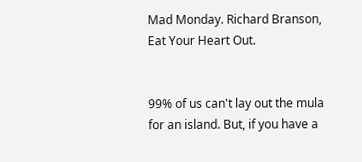Mad Monday. Richard Branson, Eat Your Heart Out.


99% of us can't lay out the mula for an island. But, if you have a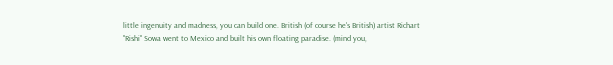little ingenuity and madness, you can build one. British (of course he's British) artist Richart "Rishi" Sowa went to Mexico and built his own floating paradise. (mind you,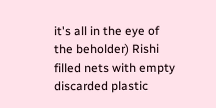it's all in the eye of the beholder) Rishi filled nets with empty discarded plastic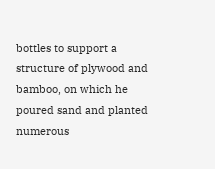bottles to support a structure of plywood and bamboo, on which he poured sand and planted numerous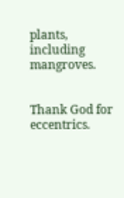plants, including mangroves.


Thank God for eccentrics.